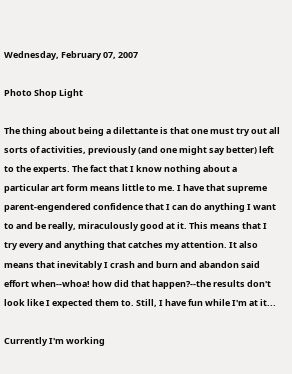Wednesday, February 07, 2007

Photo Shop Light

The thing about being a dilettante is that one must try out all sorts of activities, previously (and one might say better) left to the experts. The fact that I know nothing about a particular art form means little to me. I have that supreme parent-engendered confidence that I can do anything I want to and be really, miraculously good at it. This means that I try every and anything that catches my attention. It also means that inevitably I crash and burn and abandon said effort when--whoa! how did that happen?--the results don't look like I expected them to. Still, I have fun while I'm at it...

Currently I'm working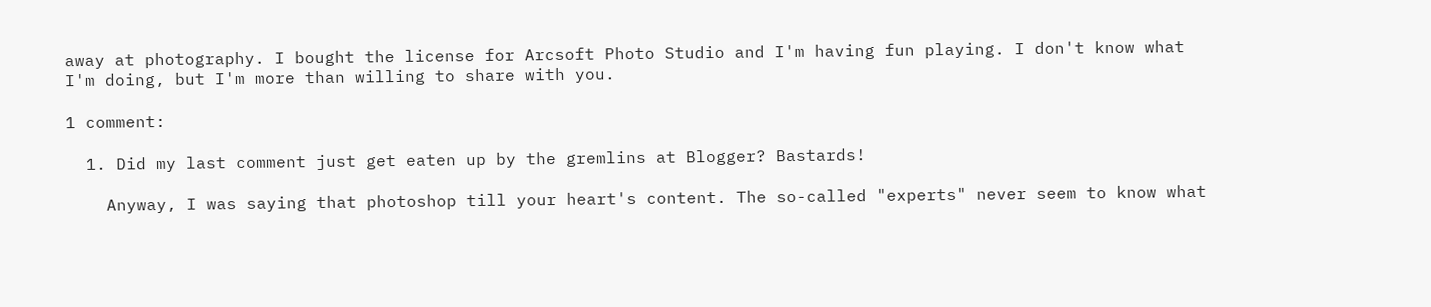away at photography. I bought the license for Arcsoft Photo Studio and I'm having fun playing. I don't know what I'm doing, but I'm more than willing to share with you.

1 comment:

  1. Did my last comment just get eaten up by the gremlins at Blogger? Bastards!

    Anyway, I was saying that photoshop till your heart's content. The so-called "experts" never seem to know what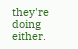they're doing either.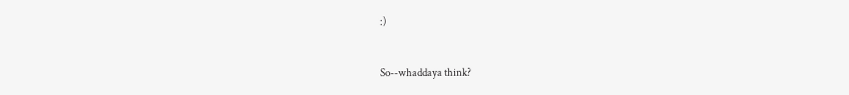:)


So--whaddaya think?